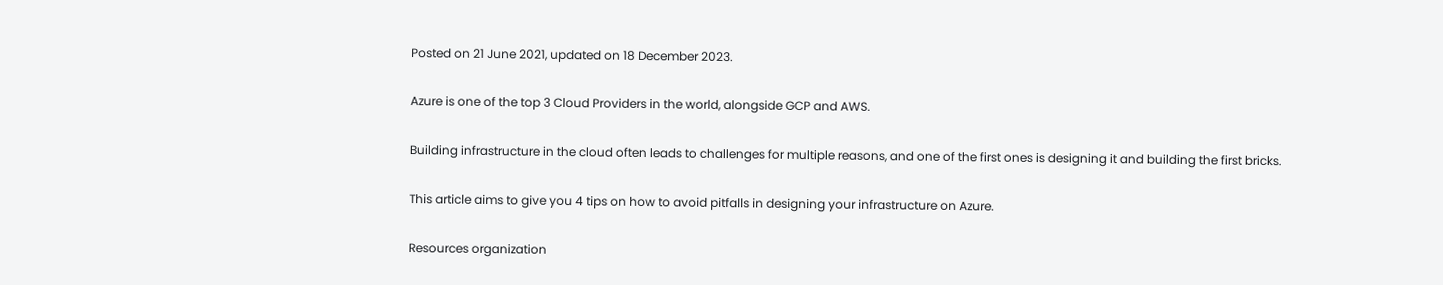Posted on 21 June 2021, updated on 18 December 2023.

Azure is one of the top 3 Cloud Providers in the world, alongside GCP and AWS.

Building infrastructure in the cloud often leads to challenges for multiple reasons, and one of the first ones is designing it and building the first bricks.

This article aims to give you 4 tips on how to avoid pitfalls in designing your infrastructure on Azure.

Resources organization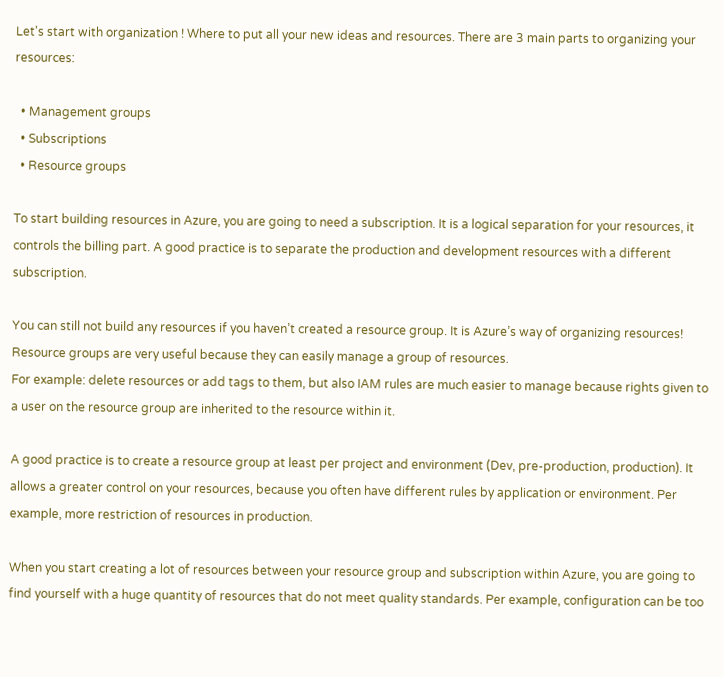Let's start with organization ! Where to put all your new ideas and resources. There are 3 main parts to organizing your resources:

  • Management groups
  • Subscriptions
  • Resource groups

To start building resources in Azure, you are going to need a subscription. It is a logical separation for your resources, it controls the billing part. A good practice is to separate the production and development resources with a different subscription.

You can still not build any resources if you haven’t created a resource group. It is Azure’s way of organizing resources! Resource groups are very useful because they can easily manage a group of resources.
For example: delete resources or add tags to them, but also IAM rules are much easier to manage because rights given to a user on the resource group are inherited to the resource within it.

A good practice is to create a resource group at least per project and environment (Dev, pre-production, production). It allows a greater control on your resources, because you often have different rules by application or environment. Per example, more restriction of resources in production.

When you start creating a lot of resources between your resource group and subscription within Azure, you are going to find yourself with a huge quantity of resources that do not meet quality standards. Per example, configuration can be too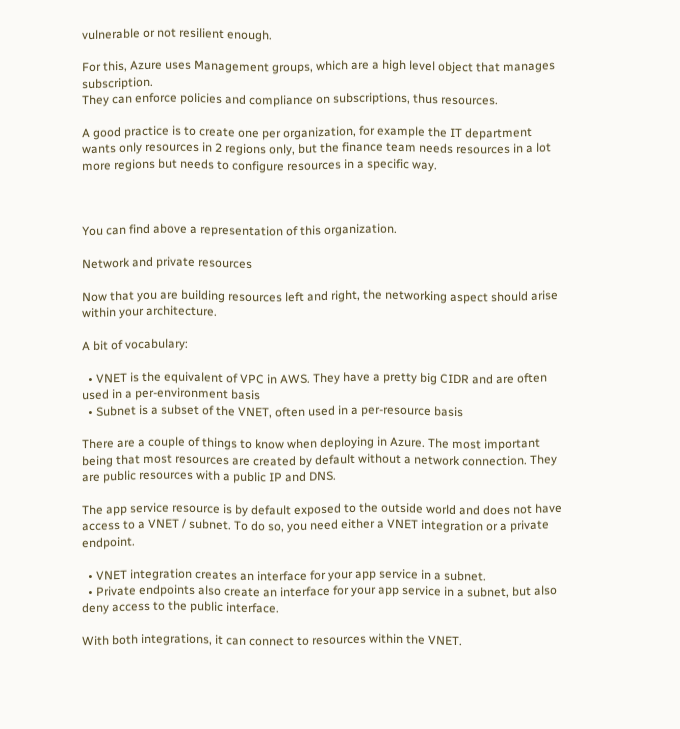vulnerable or not resilient enough.

For this, Azure uses Management groups, which are a high level object that manages subscription.
They can enforce policies and compliance on subscriptions, thus resources.

A good practice is to create one per organization, for example the IT department wants only resources in 2 regions only, but the finance team needs resources in a lot more regions but needs to configure resources in a specific way.



You can find above a representation of this organization.

Network and private resources

Now that you are building resources left and right, the networking aspect should arise within your architecture.

A bit of vocabulary:

  • VNET is the equivalent of VPC in AWS. They have a pretty big CIDR and are often used in a per-environment basis
  • Subnet is a subset of the VNET, often used in a per-resource basis

There are a couple of things to know when deploying in Azure. The most important being that most resources are created by default without a network connection. They are public resources with a public IP and DNS.

The app service resource is by default exposed to the outside world and does not have access to a VNET / subnet. To do so, you need either a VNET integration or a private endpoint.

  • VNET integration creates an interface for your app service in a subnet.
  • Private endpoints also create an interface for your app service in a subnet, but also deny access to the public interface.

With both integrations, it can connect to resources within the VNET.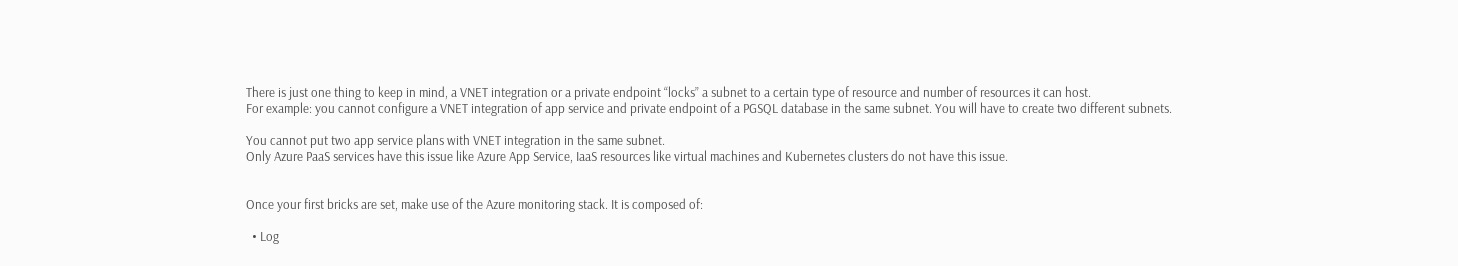There is just one thing to keep in mind, a VNET integration or a private endpoint “locks” a subnet to a certain type of resource and number of resources it can host.
For example: you cannot configure a VNET integration of app service and private endpoint of a PGSQL database in the same subnet. You will have to create two different subnets.

You cannot put two app service plans with VNET integration in the same subnet.
Only Azure PaaS services have this issue like Azure App Service, IaaS resources like virtual machines and Kubernetes clusters do not have this issue.


Once your first bricks are set, make use of the Azure monitoring stack. It is composed of:

  • Log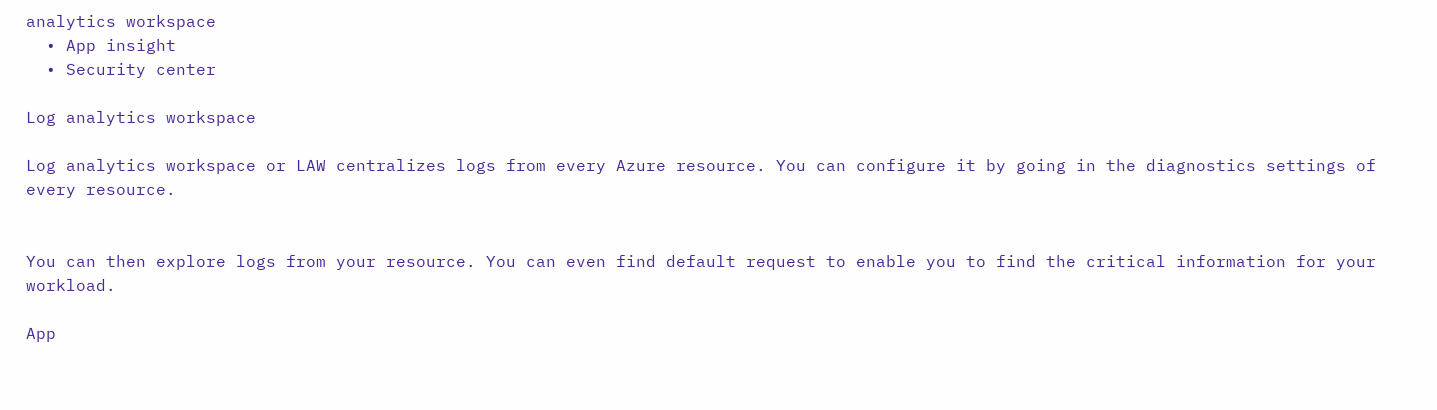analytics workspace
  • App insight
  • Security center

Log analytics workspace

Log analytics workspace or LAW centralizes logs from every Azure resource. You can configure it by going in the diagnostics settings of every resource.


You can then explore logs from your resource. You can even find default request to enable you to find the critical information for your workload.

App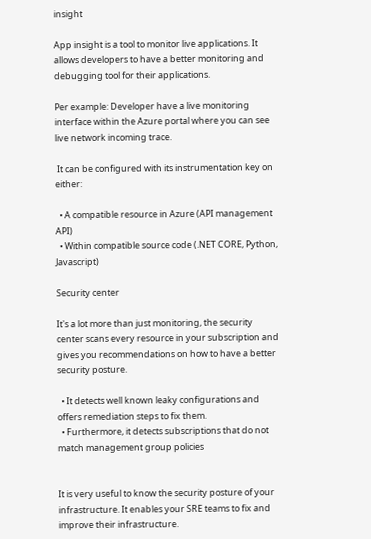insight

App insight is a tool to monitor live applications. It allows developers to have a better monitoring and debugging tool for their applications.

Per example: Developer have a live monitoring interface within the Azure portal where you can see live network incoming trace.

 It can be configured with its instrumentation key on either:

  • A compatible resource in Azure (API management API)
  • Within compatible source code (.NET CORE, Python, Javascript)

Security center

It's a lot more than just monitoring, the security center scans every resource in your subscription and gives you recommendations on how to have a better security posture.

  • It detects well known leaky configurations and offers remediation steps to fix them.
  • Furthermore, it detects subscriptions that do not match management group policies


It is very useful to know the security posture of your infrastructure. It enables your SRE teams to fix and improve their infrastructure.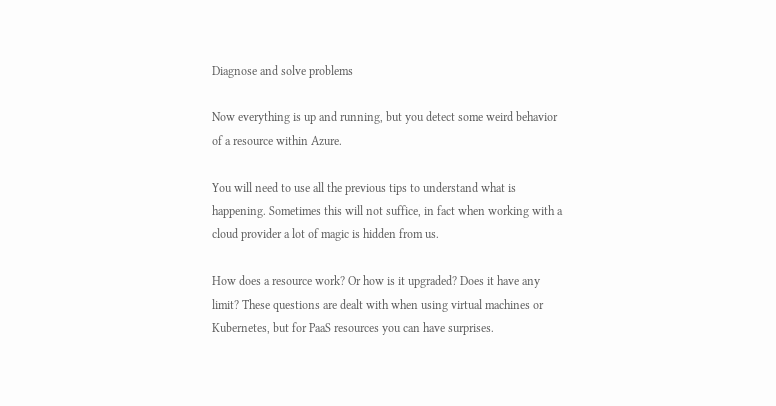Diagnose and solve problems

Now everything is up and running, but you detect some weird behavior of a resource within Azure.

You will need to use all the previous tips to understand what is happening. Sometimes this will not suffice, in fact when working with a cloud provider a lot of magic is hidden from us.

How does a resource work? Or how is it upgraded? Does it have any limit? These questions are dealt with when using virtual machines or Kubernetes, but for PaaS resources you can have surprises.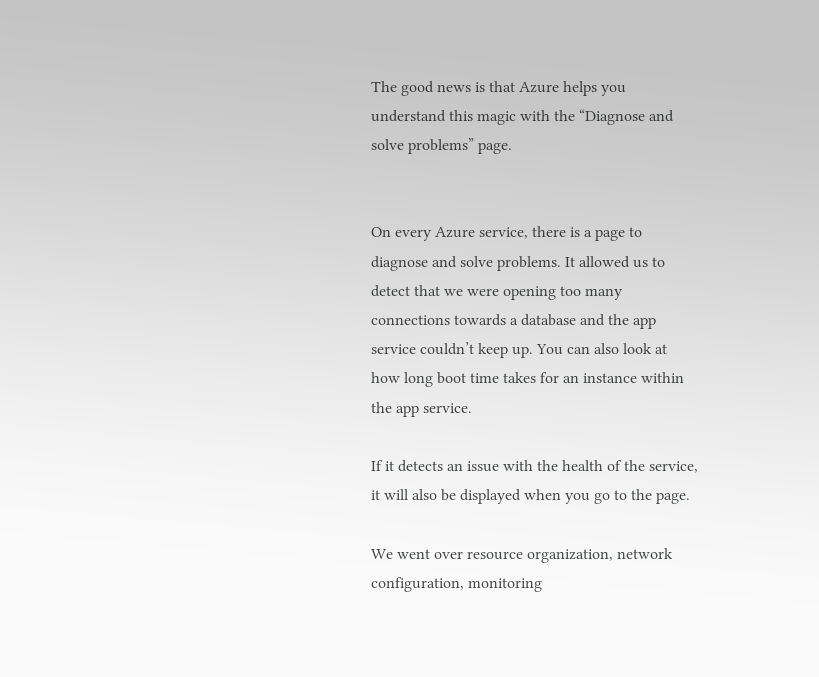The good news is that Azure helps you understand this magic with the “Diagnose and solve problems” page.


On every Azure service, there is a page to diagnose and solve problems. It allowed us to detect that we were opening too many connections towards a database and the app service couldn’t keep up. You can also look at how long boot time takes for an instance within the app service.

If it detects an issue with the health of the service, it will also be displayed when you go to the page.

We went over resource organization, network configuration, monitoring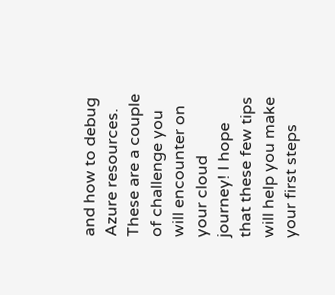and how to debug Azure resources. These are a couple of challenge you will encounter on your cloud journey! I hope that these few tips will help you make your first steps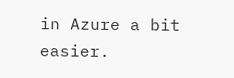in Azure a bit easier.